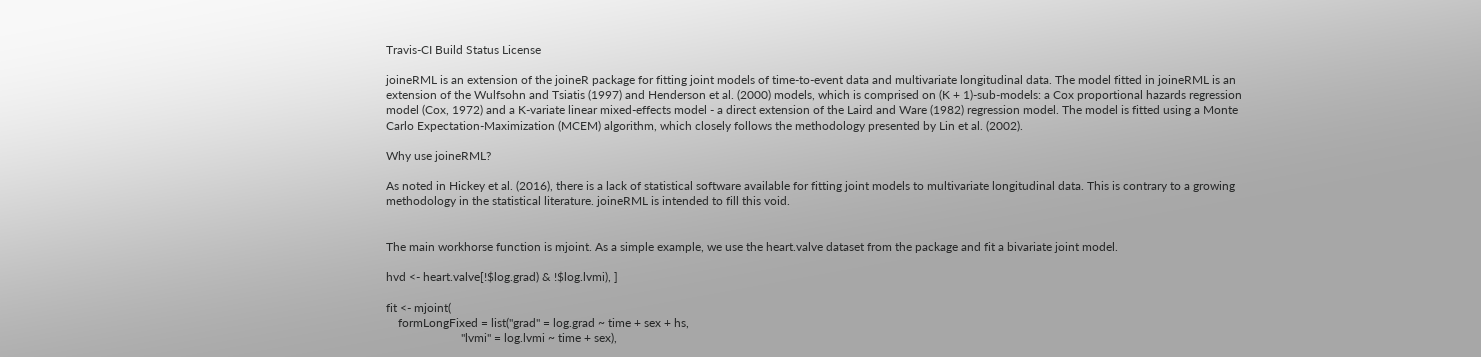Travis-CI Build Status License

joineRML is an extension of the joineR package for fitting joint models of time-to-event data and multivariate longitudinal data. The model fitted in joineRML is an extension of the Wulfsohn and Tsiatis (1997) and Henderson et al. (2000) models, which is comprised on (K + 1)-sub-models: a Cox proportional hazards regression model (Cox, 1972) and a K-variate linear mixed-effects model - a direct extension of the Laird and Ware (1982) regression model. The model is fitted using a Monte Carlo Expectation-Maximization (MCEM) algorithm, which closely follows the methodology presented by Lin et al. (2002).

Why use joineRML?

As noted in Hickey et al. (2016), there is a lack of statistical software available for fitting joint models to multivariate longitudinal data. This is contrary to a growing methodology in the statistical literature. joineRML is intended to fill this void.


The main workhorse function is mjoint. As a simple example, we use the heart.valve dataset from the package and fit a bivariate joint model.

hvd <- heart.valve[!$log.grad) & !$log.lvmi), ]

fit <- mjoint(
    formLongFixed = list("grad" = log.grad ~ time + sex + hs,
                         "lvmi" = log.lvmi ~ time + sex),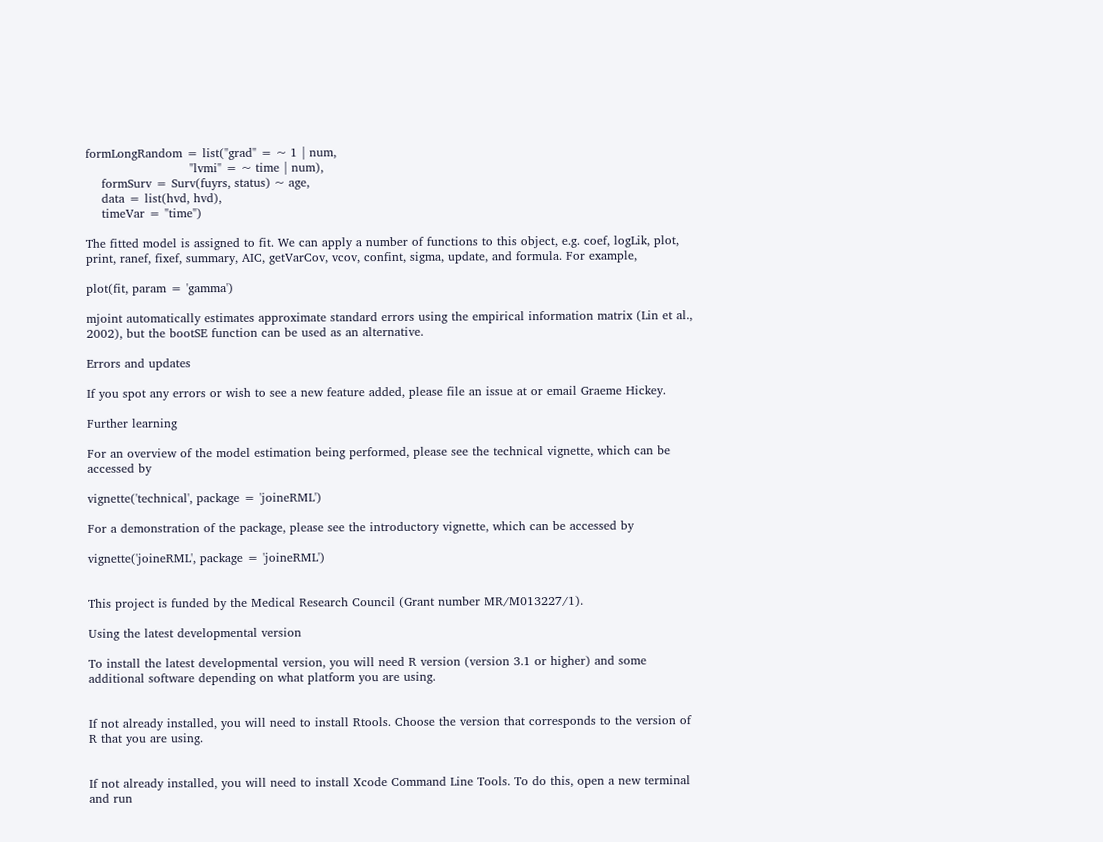formLongRandom = list("grad" = ~ 1 | num,
                          "lvmi" = ~ time | num),
    formSurv = Surv(fuyrs, status) ~ age,
    data = list(hvd, hvd),
    timeVar = "time")

The fitted model is assigned to fit. We can apply a number of functions to this object, e.g. coef, logLik, plot, print, ranef, fixef, summary, AIC, getVarCov, vcov, confint, sigma, update, and formula. For example,

plot(fit, param = 'gamma')

mjoint automatically estimates approximate standard errors using the empirical information matrix (Lin et al., 2002), but the bootSE function can be used as an alternative.

Errors and updates

If you spot any errors or wish to see a new feature added, please file an issue at or email Graeme Hickey.

Further learning

For an overview of the model estimation being performed, please see the technical vignette, which can be accessed by

vignette('technical', package = 'joineRML')

For a demonstration of the package, please see the introductory vignette, which can be accessed by

vignette('joineRML', package = 'joineRML')


This project is funded by the Medical Research Council (Grant number MR/M013227/1).

Using the latest developmental version

To install the latest developmental version, you will need R version (version 3.1 or higher) and some additional software depending on what platform you are using.


If not already installed, you will need to install Rtools. Choose the version that corresponds to the version of R that you are using.


If not already installed, you will need to install Xcode Command Line Tools. To do this, open a new terminal and run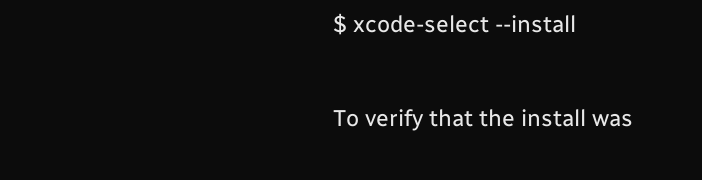$ xcode-select --install

To verify that the install was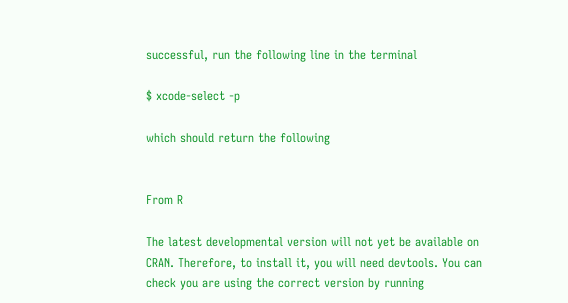successful, run the following line in the terminal

$ xcode-select -p

which should return the following


From R

The latest developmental version will not yet be available on CRAN. Therefore, to install it, you will need devtools. You can check you are using the correct version by running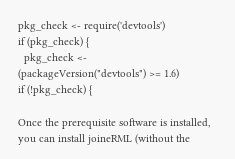pkg_check <- require('devtools')
if (pkg_check) {
  pkg_check <- (packageVersion("devtools") >= 1.6)
if (!pkg_check) {

Once the prerequisite software is installed, you can install joineRML (without the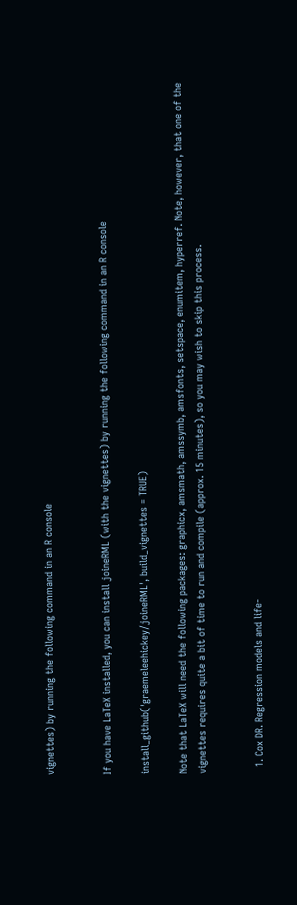vignettes) by running the following command in an R console


If you have LaTeX installed, you can install joineRML (with the vignettes) by running the following command in an R console

install_github('graemeleehickey/joineRML', build_vignettes = TRUE)

Note that LaTeX will need the following packages: graphicx, amsmath, amssymb, amsfonts, setspace, enumitem, hyperref. Note, however, that one of the vignettes requires quite a bit of time to run and compile (approx. 15 minutes), so you may wish to skip this process.


  1. Cox DR. Regression models and life-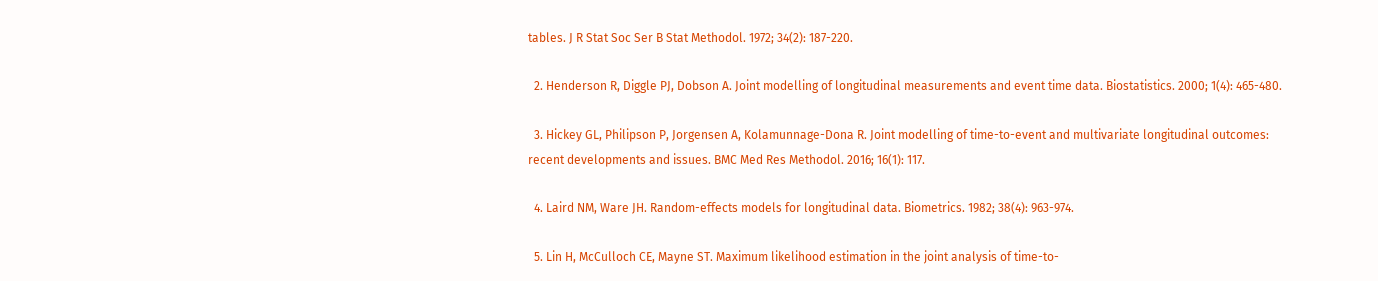tables. J R Stat Soc Ser B Stat Methodol. 1972; 34(2): 187-220.

  2. Henderson R, Diggle PJ, Dobson A. Joint modelling of longitudinal measurements and event time data. Biostatistics. 2000; 1(4): 465-480.

  3. Hickey GL, Philipson P, Jorgensen A, Kolamunnage-Dona R. Joint modelling of time-to-event and multivariate longitudinal outcomes: recent developments and issues. BMC Med Res Methodol. 2016; 16(1): 117.

  4. Laird NM, Ware JH. Random-effects models for longitudinal data. Biometrics. 1982; 38(4): 963-974.

  5. Lin H, McCulloch CE, Mayne ST. Maximum likelihood estimation in the joint analysis of time-to-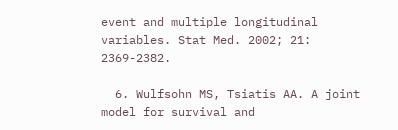event and multiple longitudinal variables. Stat Med. 2002; 21: 2369-2382.

  6. Wulfsohn MS, Tsiatis AA. A joint model for survival and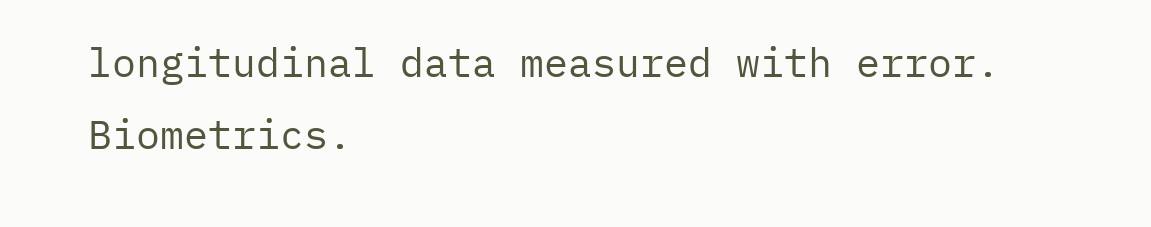longitudinal data measured with error. Biometrics.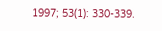1997; 53(1): 330-339.